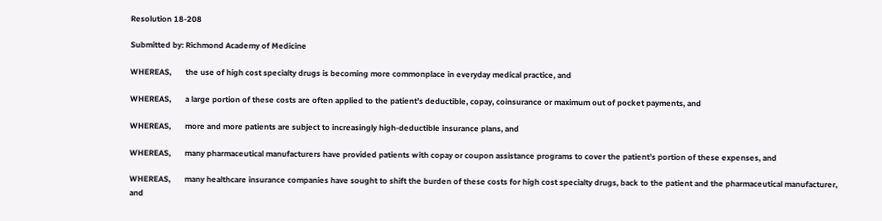Resolution 18-208

Submitted by: Richmond Academy of Medicine

WHEREAS,       the use of high cost specialty drugs is becoming more commonplace in everyday medical practice, and

WHEREAS,       a large portion of these costs are often applied to the patient’s deductible, copay, coinsurance or maximum out of pocket payments, and

WHEREAS,       more and more patients are subject to increasingly high-deductible insurance plans, and

WHEREAS,       many pharmaceutical manufacturers have provided patients with copay or coupon assistance programs to cover the patient’s portion of these expenses, and

WHEREAS,       many healthcare insurance companies have sought to shift the burden of these costs for high cost specialty drugs, back to the patient and the pharmaceutical manufacturer, and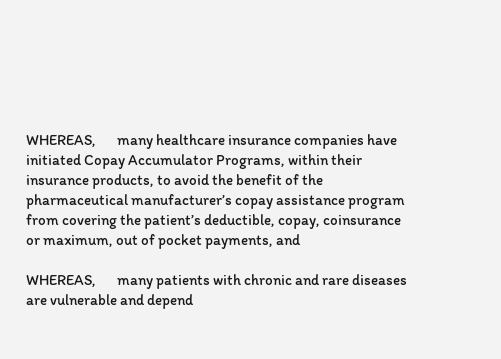WHEREAS,       many healthcare insurance companies have initiated Copay Accumulator Programs, within their insurance products, to avoid the benefit of the pharmaceutical manufacturer’s copay assistance program from covering the patient’s deductible, copay, coinsurance or maximum, out of pocket payments, and

WHEREAS,       many patients with chronic and rare diseases are vulnerable and depend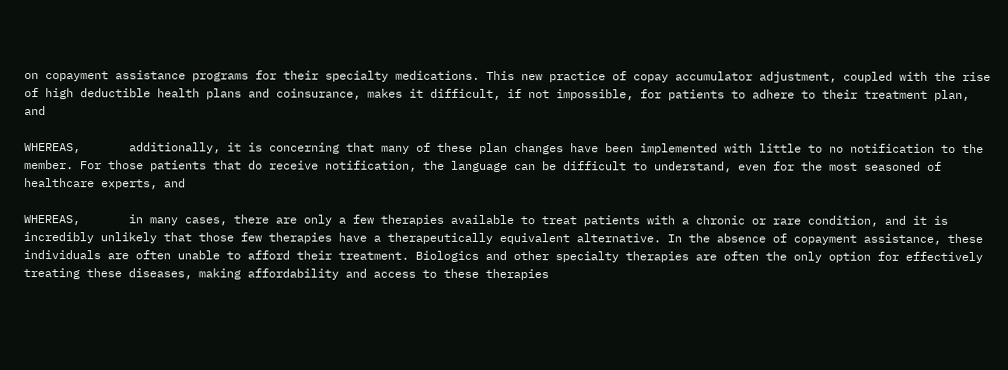on copayment assistance programs for their specialty medications. This new practice of copay accumulator adjustment, coupled with the rise of high deductible health plans and coinsurance, makes it difficult, if not impossible, for patients to adhere to their treatment plan, and

WHEREAS,       additionally, it is concerning that many of these plan changes have been implemented with little to no notification to the member. For those patients that do receive notification, the language can be difficult to understand, even for the most seasoned of healthcare experts, and

WHEREAS,       in many cases, there are only a few therapies available to treat patients with a chronic or rare condition, and it is incredibly unlikely that those few therapies have a therapeutically equivalent alternative. In the absence of copayment assistance, these individuals are often unable to afford their treatment. Biologics and other specialty therapies are often the only option for effectively treating these diseases, making affordability and access to these therapies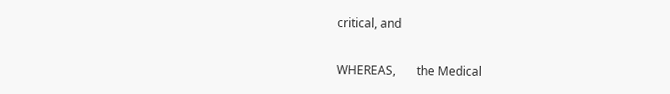critical, and

WHEREAS,       the Medical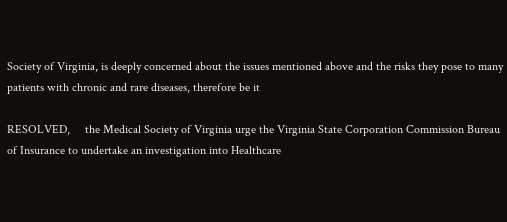Society of Virginia, is deeply concerned about the issues mentioned above and the risks they pose to many patients with chronic and rare diseases, therefore be it

RESOLVED,     the Medical Society of Virginia urge the Virginia State Corporation Commission Bureau of Insurance to undertake an investigation into Healthcare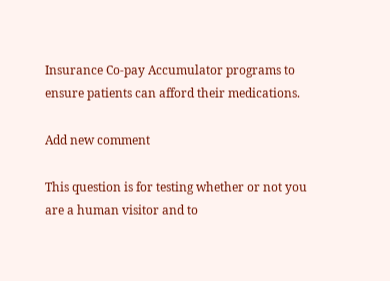Insurance Co-pay Accumulator programs to ensure patients can afford their medications.

Add new comment

This question is for testing whether or not you are a human visitor and to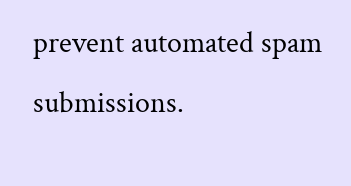prevent automated spam submissions.